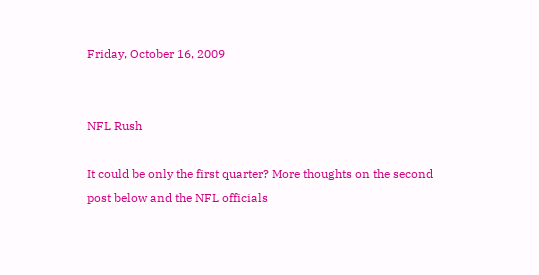Friday, October 16, 2009


NFL Rush

It could be only the first quarter? More thoughts on the second post below and the NFL officials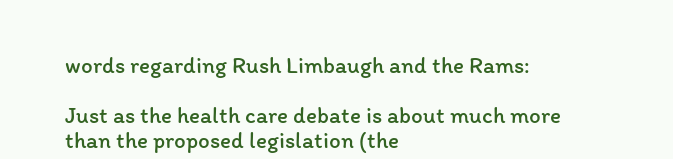words regarding Rush Limbaugh and the Rams:

Just as the health care debate is about much more than the proposed legislation (the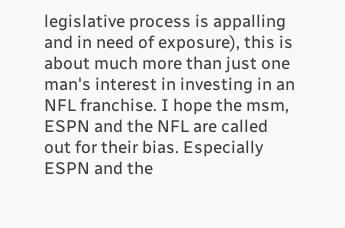legislative process is appalling and in need of exposure), this is about much more than just one man's interest in investing in an NFL franchise. I hope the msm, ESPN and the NFL are called out for their bias. Especially ESPN and the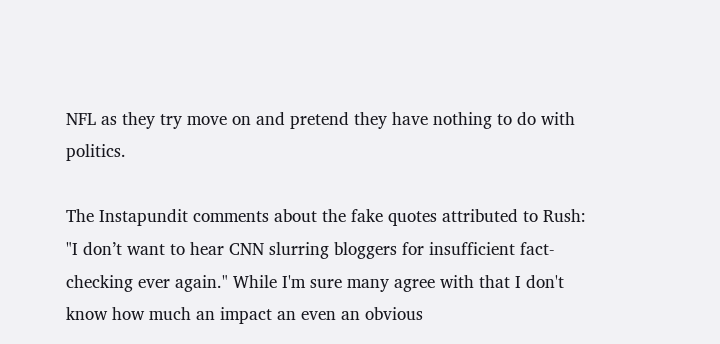NFL as they try move on and pretend they have nothing to do with politics.

The Instapundit comments about the fake quotes attributed to Rush: "I don’t want to hear CNN slurring bloggers for insufficient fact-checking ever again." While I'm sure many agree with that I don't know how much an impact an even an obvious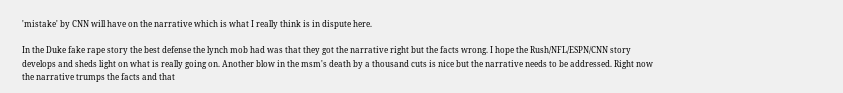'mistake' by CNN will have on the narrative which is what I really think is in dispute here.

In the Duke fake rape story the best defense the lynch mob had was that they got the narrative right but the facts wrong. I hope the Rush/NFL/ESPN/CNN story develops and sheds light on what is really going on. Another blow in the msm's death by a thousand cuts is nice but the narrative needs to be addressed. Right now the narrative trumps the facts and that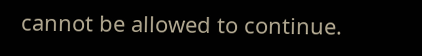cannot be allowed to continue.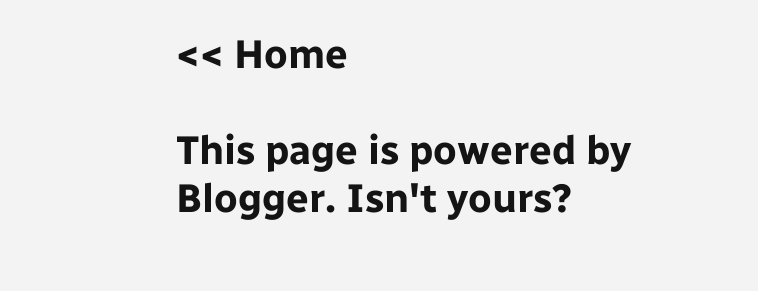<< Home

This page is powered by Blogger. Isn't yours?